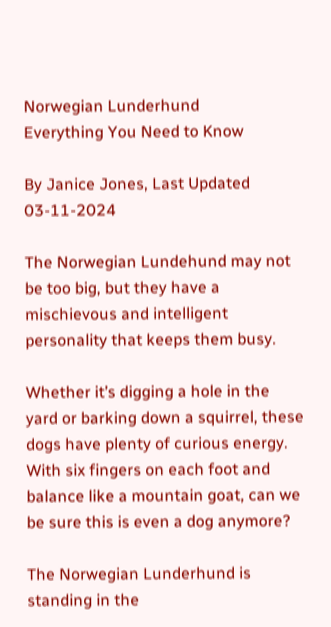Norwegian Lunderhund
Everything You Need to Know

By Janice Jones, Last Updated 03-11-2024

The Norwegian Lundehund may not be too big, but they have a mischievous and intelligent personality that keeps them busy.

Whether it’s digging a hole in the yard or barking down a squirrel, these dogs have plenty of curious energy. With six fingers on each foot and balance like a mountain goat, can we be sure this is even a dog anymore?

The Norwegian Lunderhund is standing in the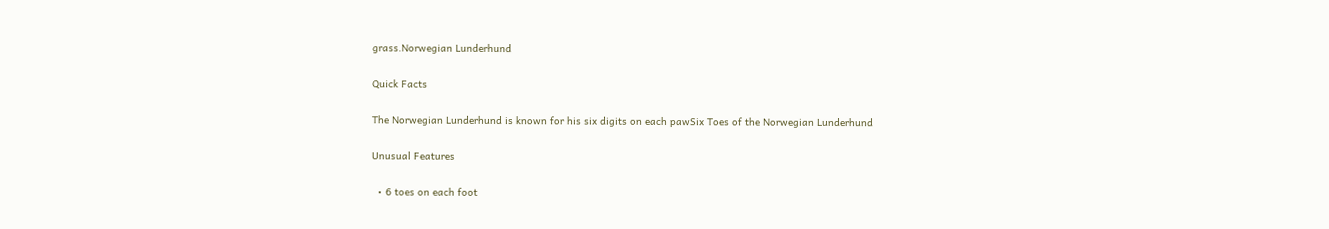grass.Norwegian Lunderhund

Quick Facts

The Norwegian Lunderhund is known for his six digits on each pawSix Toes of the Norwegian Lunderhund

Unusual Features

  • 6 toes on each foot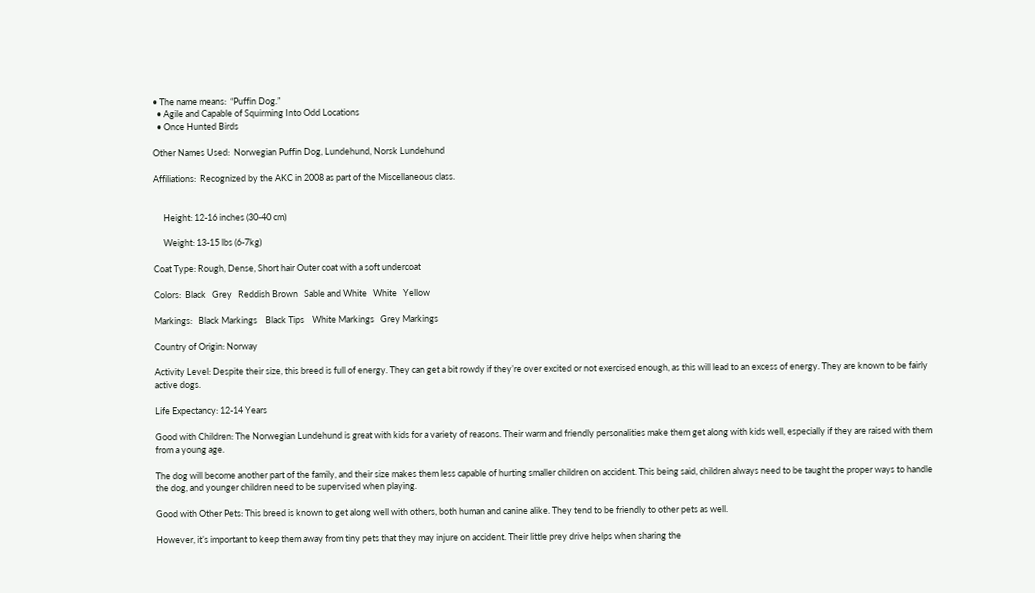• The name means:  “Puffin Dog.”
  • Agile and Capable of Squirming Into Odd Locations
  • Once Hunted Birds

Other Names Used:  Norwegian Puffin Dog, Lundehund, Norsk Lundehund

Affiliations:  Recognized by the AKC in 2008 as part of the Miscellaneous class.


     Height: 12-16 inches (30-40 cm)

     Weight: 13-15 lbs (6-7kg)

Coat Type: Rough, Dense, Short hair Outer coat with a soft undercoat

Colors:  Black   Grey   Reddish Brown   Sable and White   White   Yellow

Markings:   Black Markings    Black Tips    White Markings   Grey Markings

Country of Origin: Norway

Activity Level: Despite their size, this breed is full of energy. They can get a bit rowdy if they’re over excited or not exercised enough, as this will lead to an excess of energy. They are known to be fairly active dogs.

Life Expectancy: 12-14 Years

Good with Children: The Norwegian Lundehund is great with kids for a variety of reasons. Their warm and friendly personalities make them get along with kids well, especially if they are raised with them from a young age.

The dog will become another part of the family, and their size makes them less capable of hurting smaller children on accident. This being said, children always need to be taught the proper ways to handle the dog, and younger children need to be supervised when playing.

Good with Other Pets: This breed is known to get along well with others, both human and canine alike. They tend to be friendly to other pets as well.

However, it’s important to keep them away from tiny pets that they may injure on accident. Their little prey drive helps when sharing the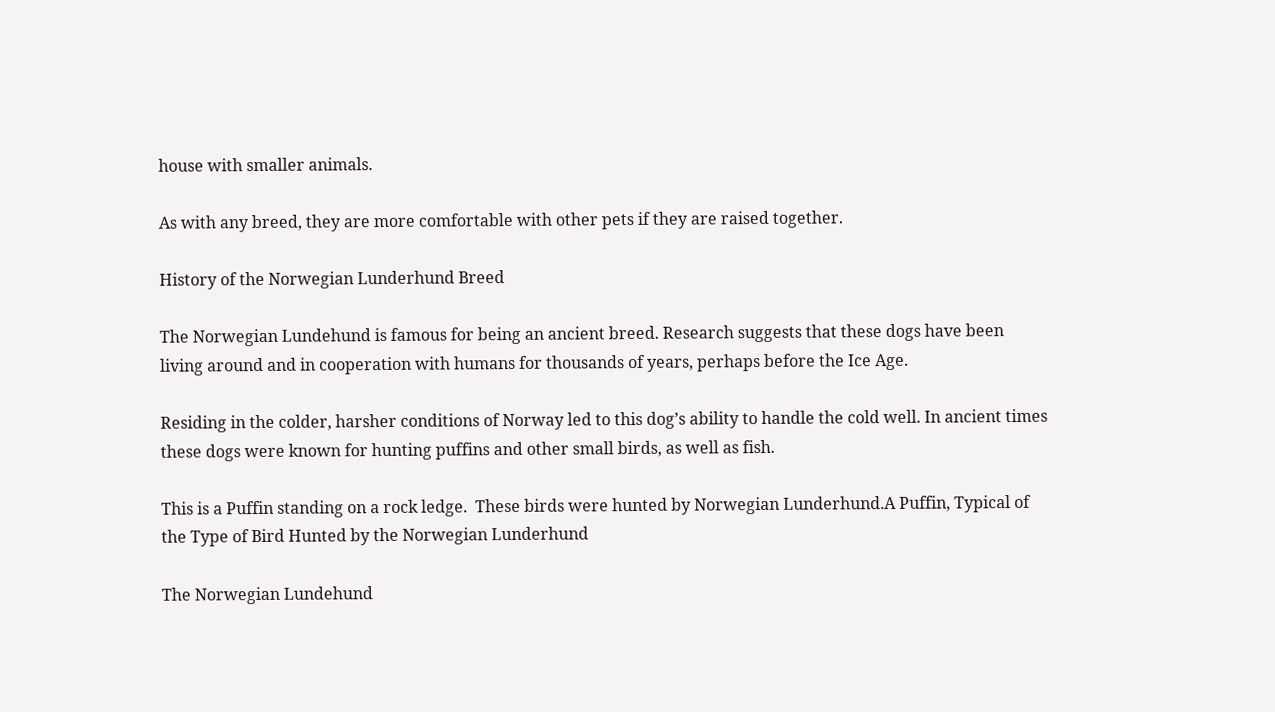house with smaller animals.

As with any breed, they are more comfortable with other pets if they are raised together.

History of the Norwegian Lunderhund Breed

The Norwegian Lundehund is famous for being an ancient breed. Research suggests that these dogs have been living around and in cooperation with humans for thousands of years, perhaps before the Ice Age.

Residing in the colder, harsher conditions of Norway led to this dog’s ability to handle the cold well. In ancient times these dogs were known for hunting puffins and other small birds, as well as fish.

This is a Puffin standing on a rock ledge.  These birds were hunted by Norwegian Lunderhund.A Puffin, Typical of the Type of Bird Hunted by the Norwegian Lunderhund

The Norwegian Lundehund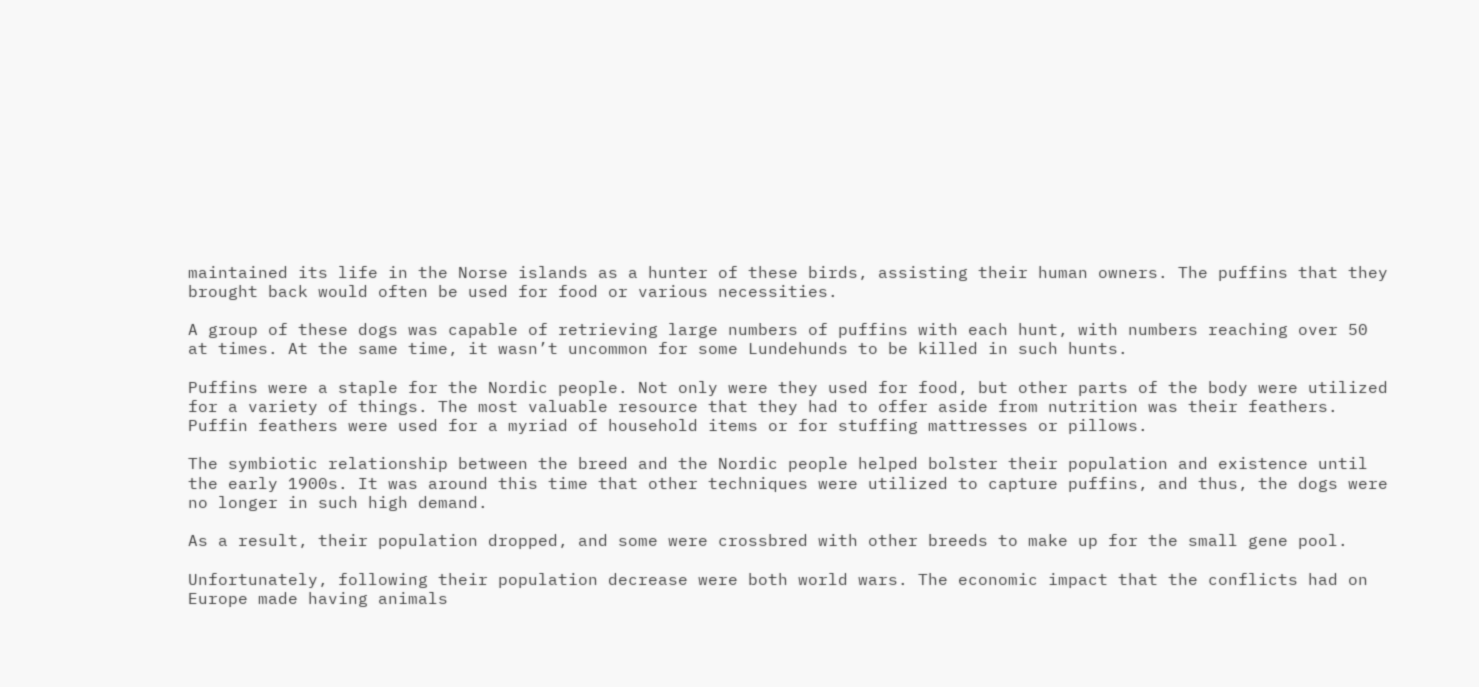maintained its life in the Norse islands as a hunter of these birds, assisting their human owners. The puffins that they brought back would often be used for food or various necessities.

A group of these dogs was capable of retrieving large numbers of puffins with each hunt, with numbers reaching over 50 at times. At the same time, it wasn’t uncommon for some Lundehunds to be killed in such hunts.

Puffins were a staple for the Nordic people. Not only were they used for food, but other parts of the body were utilized for a variety of things. The most valuable resource that they had to offer aside from nutrition was their feathers. Puffin feathers were used for a myriad of household items or for stuffing mattresses or pillows.

The symbiotic relationship between the breed and the Nordic people helped bolster their population and existence until the early 1900s. It was around this time that other techniques were utilized to capture puffins, and thus, the dogs were no longer in such high demand.

As a result, their population dropped, and some were crossbred with other breeds to make up for the small gene pool.

Unfortunately, following their population decrease were both world wars. The economic impact that the conflicts had on Europe made having animals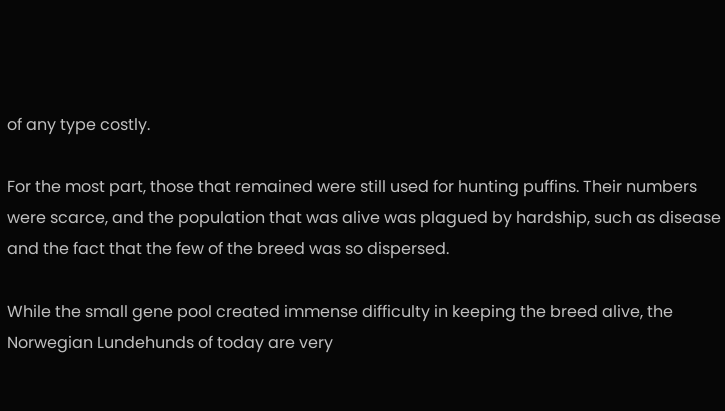of any type costly.

For the most part, those that remained were still used for hunting puffins. Their numbers were scarce, and the population that was alive was plagued by hardship, such as disease and the fact that the few of the breed was so dispersed.

While the small gene pool created immense difficulty in keeping the breed alive, the Norwegian Lundehunds of today are very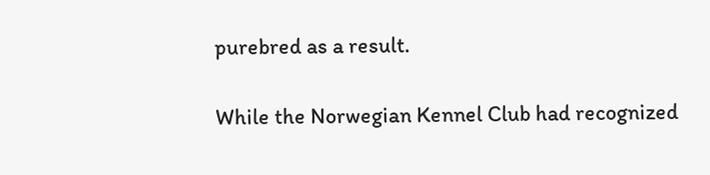purebred as a result.

While the Norwegian Kennel Club had recognized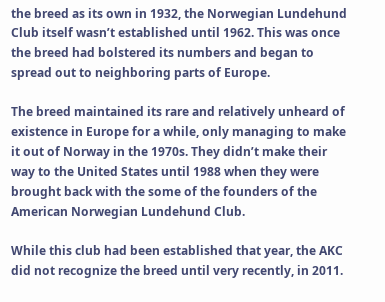the breed as its own in 1932, the Norwegian Lundehund Club itself wasn’t established until 1962. This was once the breed had bolstered its numbers and began to spread out to neighboring parts of Europe.

The breed maintained its rare and relatively unheard of existence in Europe for a while, only managing to make it out of Norway in the 1970s. They didn’t make their way to the United States until 1988 when they were brought back with the some of the founders of the American Norwegian Lundehund Club.

While this club had been established that year, the AKC did not recognize the breed until very recently, in 2011.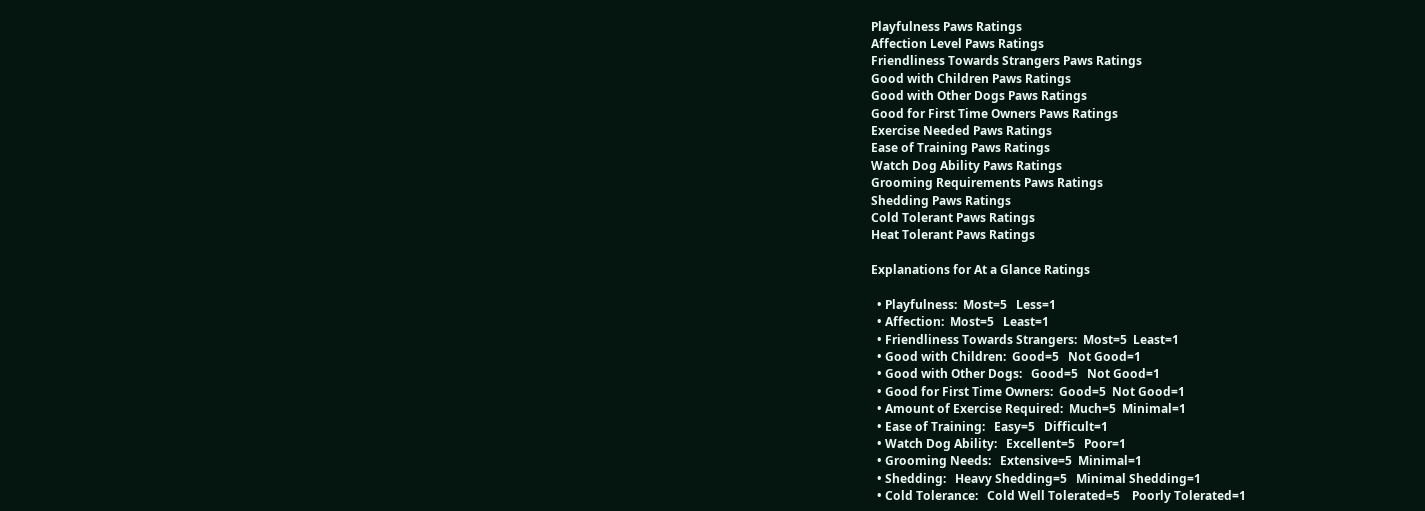Playfulness Paws Ratings
Affection Level Paws Ratings
Friendliness Towards Strangers Paws Ratings
Good with Children Paws Ratings
Good with Other Dogs Paws Ratings
Good for First Time Owners Paws Ratings
Exercise Needed Paws Ratings
Ease of Training Paws Ratings
Watch Dog Ability Paws Ratings
Grooming Requirements Paws Ratings
Shedding Paws Ratings
Cold Tolerant Paws Ratings
Heat Tolerant Paws Ratings

Explanations for At a Glance Ratings

  • Playfulness:  Most=5   Less=1
  • Affection:  Most=5   Least=1
  • Friendliness Towards Strangers:  Most=5  Least=1
  • Good with Children:  Good=5   Not Good=1
  • Good with Other Dogs:   Good=5   Not Good=1
  • Good for First Time Owners:  Good=5  Not Good=1
  • Amount of Exercise Required:  Much=5  Minimal=1
  • Ease of Training:   Easy=5   Difficult=1
  • Watch Dog Ability:   Excellent=5   Poor=1
  • Grooming Needs:   Extensive=5  Minimal=1
  • Shedding:   Heavy Shedding=5   Minimal Shedding=1
  • Cold Tolerance:   Cold Well Tolerated=5    Poorly Tolerated=1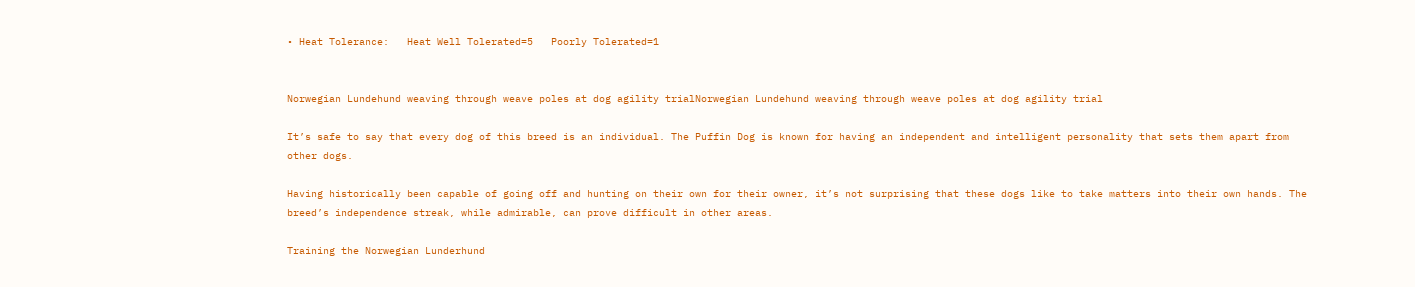• Heat Tolerance:   Heat Well Tolerated=5   Poorly Tolerated=1


Norwegian Lundehund weaving through weave poles at dog agility trialNorwegian Lundehund weaving through weave poles at dog agility trial

It’s safe to say that every dog of this breed is an individual. The Puffin Dog is known for having an independent and intelligent personality that sets them apart from other dogs.

Having historically been capable of going off and hunting on their own for their owner, it’s not surprising that these dogs like to take matters into their own hands. The breed’s independence streak, while admirable, can prove difficult in other areas.

Training the Norwegian Lunderhund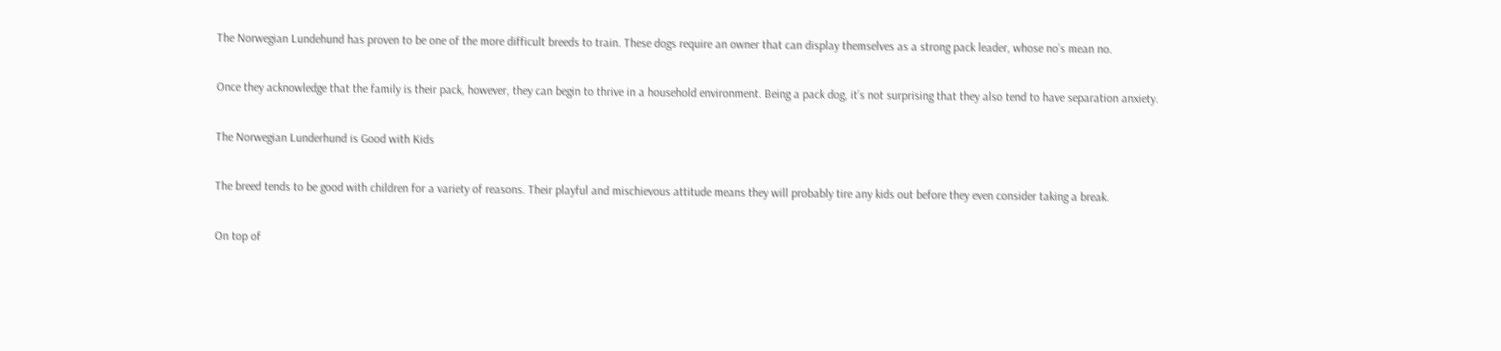The Norwegian Lundehund has proven to be one of the more difficult breeds to train. These dogs require an owner that can display themselves as a strong pack leader, whose no’s mean no.

Once they acknowledge that the family is their pack, however, they can begin to thrive in a household environment. Being a pack dog, it’s not surprising that they also tend to have separation anxiety.

The Norwegian Lunderhund is Good with Kids

The breed tends to be good with children for a variety of reasons. Their playful and mischievous attitude means they will probably tire any kids out before they even consider taking a break.

On top of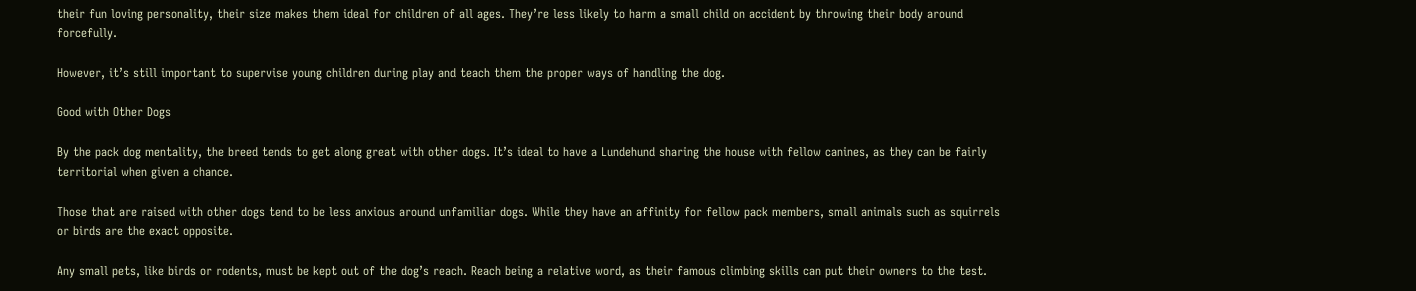their fun loving personality, their size makes them ideal for children of all ages. They’re less likely to harm a small child on accident by throwing their body around forcefully.

However, it’s still important to supervise young children during play and teach them the proper ways of handling the dog.

Good with Other Dogs

By the pack dog mentality, the breed tends to get along great with other dogs. It’s ideal to have a Lundehund sharing the house with fellow canines, as they can be fairly territorial when given a chance.

Those that are raised with other dogs tend to be less anxious around unfamiliar dogs. While they have an affinity for fellow pack members, small animals such as squirrels or birds are the exact opposite.

Any small pets, like birds or rodents, must be kept out of the dog’s reach. Reach being a relative word, as their famous climbing skills can put their owners to the test.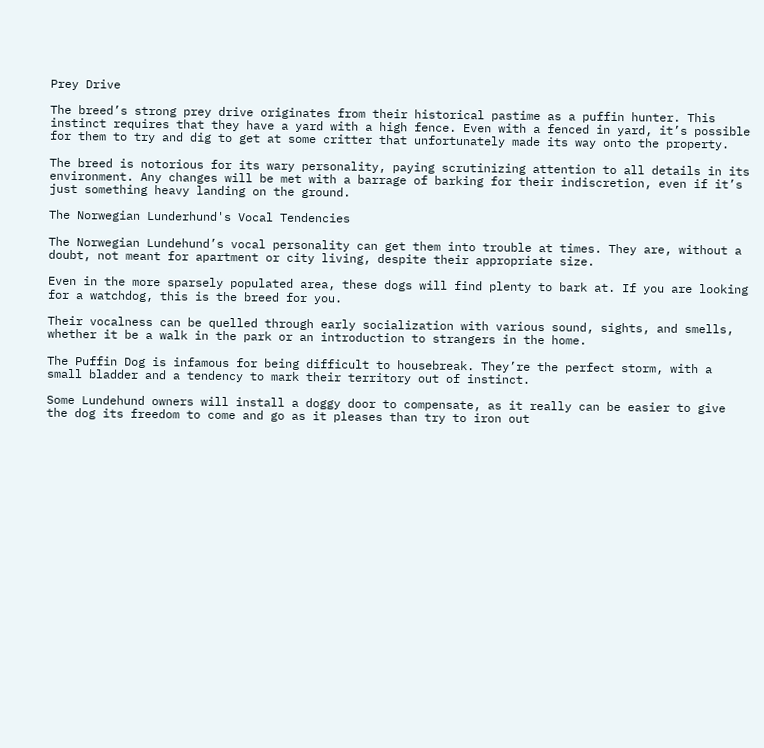Prey Drive

The breed’s strong prey drive originates from their historical pastime as a puffin hunter. This instinct requires that they have a yard with a high fence. Even with a fenced in yard, it’s possible for them to try and dig to get at some critter that unfortunately made its way onto the property.

The breed is notorious for its wary personality, paying scrutinizing attention to all details in its environment. Any changes will be met with a barrage of barking for their indiscretion, even if it’s just something heavy landing on the ground.

The Norwegian Lunderhund's Vocal Tendencies

The Norwegian Lundehund’s vocal personality can get them into trouble at times. They are, without a doubt, not meant for apartment or city living, despite their appropriate size.

Even in the more sparsely populated area, these dogs will find plenty to bark at. If you are looking for a watchdog, this is the breed for you.

Their vocalness can be quelled through early socialization with various sound, sights, and smells, whether it be a walk in the park or an introduction to strangers in the home.

The Puffin Dog is infamous for being difficult to housebreak. They’re the perfect storm, with a small bladder and a tendency to mark their territory out of instinct.

Some Lundehund owners will install a doggy door to compensate, as it really can be easier to give the dog its freedom to come and go as it pleases than try to iron out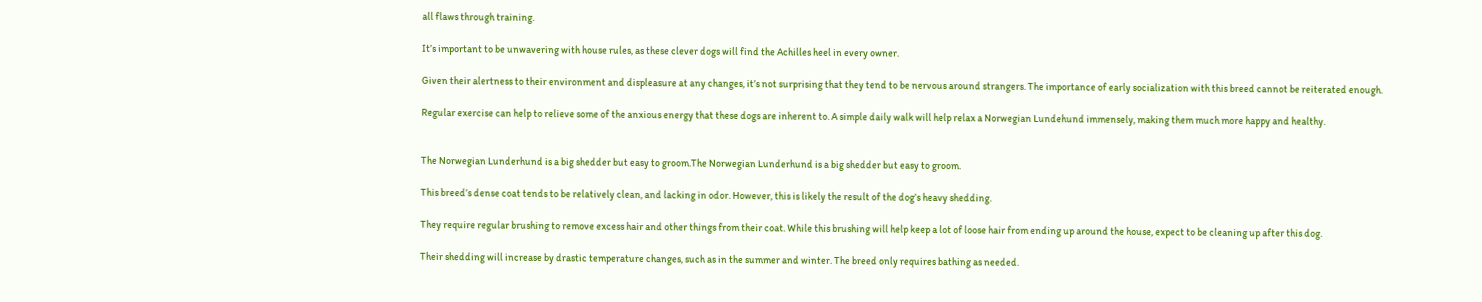all flaws through training.

It’s important to be unwavering with house rules, as these clever dogs will find the Achilles heel in every owner.

Given their alertness to their environment and displeasure at any changes, it’s not surprising that they tend to be nervous around strangers. The importance of early socialization with this breed cannot be reiterated enough.

Regular exercise can help to relieve some of the anxious energy that these dogs are inherent to. A simple daily walk will help relax a Norwegian Lundehund immensely, making them much more happy and healthy.


The Norwegian Lunderhund is a big shedder but easy to groom.The Norwegian Lunderhund is a big shedder but easy to groom.

This breed’s dense coat tends to be relatively clean, and lacking in odor. However, this is likely the result of the dog’s heavy shedding.

They require regular brushing to remove excess hair and other things from their coat. While this brushing will help keep a lot of loose hair from ending up around the house, expect to be cleaning up after this dog.

Their shedding will increase by drastic temperature changes, such as in the summer and winter. The breed only requires bathing as needed.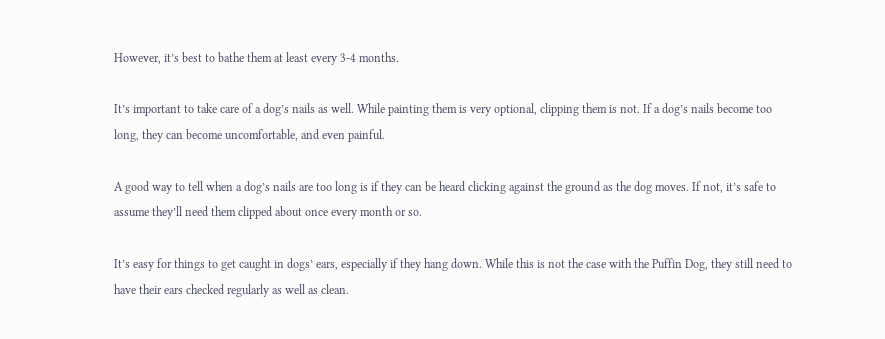However, it’s best to bathe them at least every 3-4 months.

It’s important to take care of a dog’s nails as well. While painting them is very optional, clipping them is not. If a dog’s nails become too long, they can become uncomfortable, and even painful.

A good way to tell when a dog’s nails are too long is if they can be heard clicking against the ground as the dog moves. If not, it’s safe to assume they’ll need them clipped about once every month or so.

It’s easy for things to get caught in dogs’ ears, especially if they hang down. While this is not the case with the Puffin Dog, they still need to have their ears checked regularly as well as clean.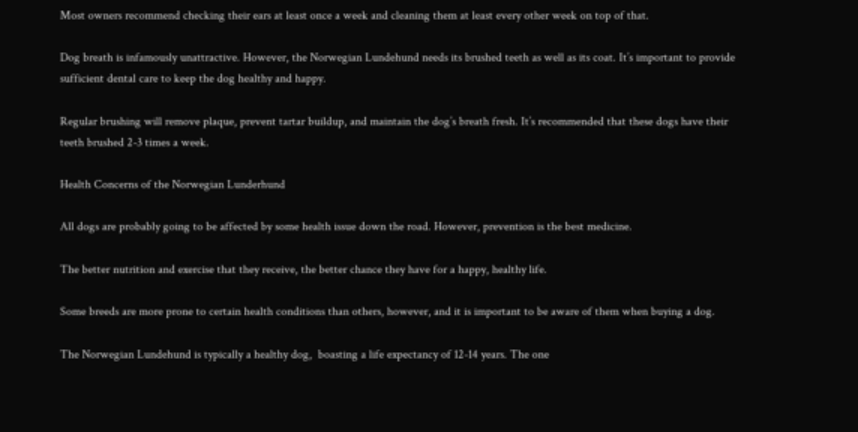Most owners recommend checking their ears at least once a week and cleaning them at least every other week on top of that.

Dog breath is infamously unattractive. However, the Norwegian Lundehund needs its brushed teeth as well as its coat. It’s important to provide sufficient dental care to keep the dog healthy and happy.

Regular brushing will remove plaque, prevent tartar buildup, and maintain the dog’s breath fresh. It’s recommended that these dogs have their teeth brushed 2-3 times a week.

Health Concerns of the Norwegian Lunderhund

All dogs are probably going to be affected by some health issue down the road. However, prevention is the best medicine.

The better nutrition and exercise that they receive, the better chance they have for a happy, healthy life.

Some breeds are more prone to certain health conditions than others, however, and it is important to be aware of them when buying a dog.

The Norwegian Lundehund is typically a healthy dog,  boasting a life expectancy of 12-14 years. The one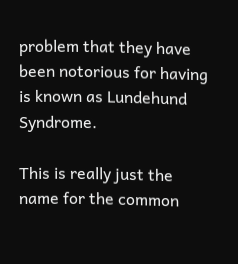problem that they have been notorious for having is known as Lundehund Syndrome.

This is really just the name for the common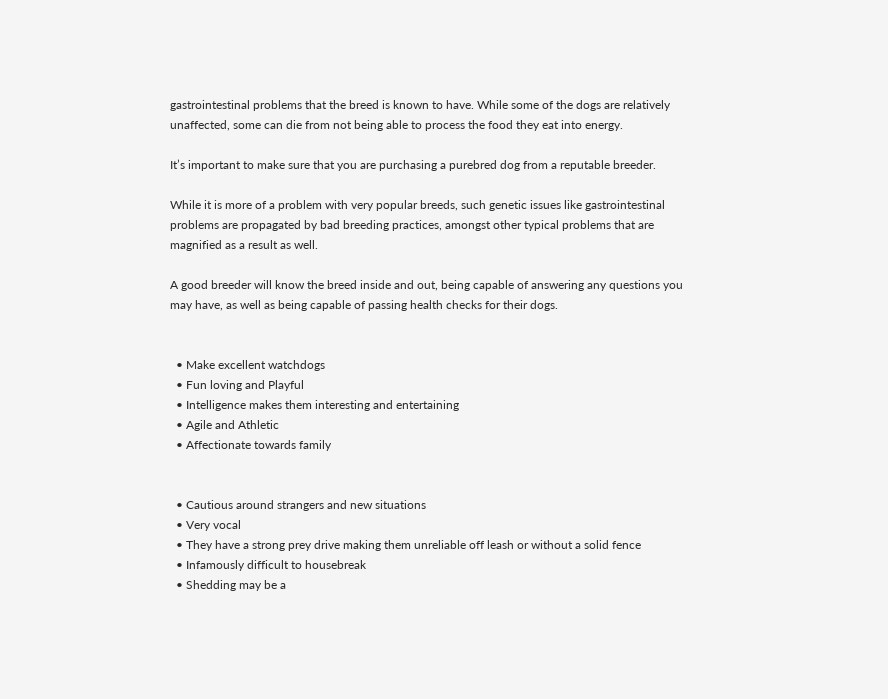gastrointestinal problems that the breed is known to have. While some of the dogs are relatively unaffected, some can die from not being able to process the food they eat into energy.

It’s important to make sure that you are purchasing a purebred dog from a reputable breeder.

While it is more of a problem with very popular breeds, such genetic issues like gastrointestinal problems are propagated by bad breeding practices, amongst other typical problems that are magnified as a result as well.

A good breeder will know the breed inside and out, being capable of answering any questions you may have, as well as being capable of passing health checks for their dogs.


  • Make excellent watchdogs
  • Fun loving and Playful
  • Intelligence makes them interesting and entertaining
  • Agile and Athletic
  • Affectionate towards family


  • Cautious around strangers and new situations
  • Very vocal
  • They have a strong prey drive making them unreliable off leash or without a solid fence
  • Infamously difficult to housebreak
  • Shedding may be a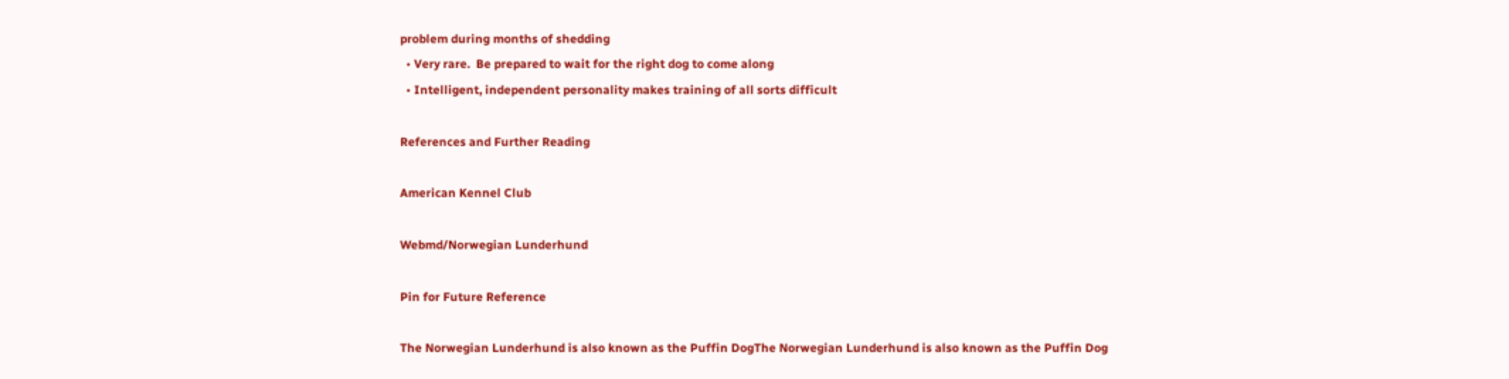problem during months of shedding
  • Very rare.  Be prepared to wait for the right dog to come along
  • Intelligent, independent personality makes training of all sorts difficult

References and Further Reading

American Kennel Club

Webmd/Norwegian Lunderhund

Pin for Future Reference

The Norwegian Lunderhund is also known as the Puffin DogThe Norwegian Lunderhund is also known as the Puffin Dog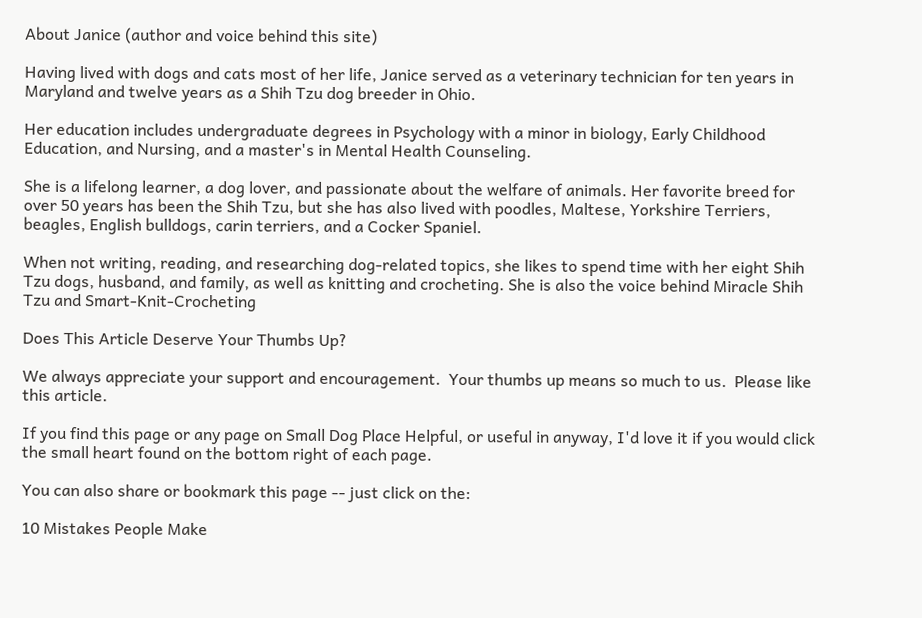About Janice (author and voice behind this site)

Having lived with dogs and cats most of her life, Janice served as a veterinary technician for ten years in Maryland and twelve years as a Shih Tzu dog breeder in Ohio.

Her education includes undergraduate degrees in Psychology with a minor in biology, Early Childhood Education, and Nursing, and a master's in Mental Health Counseling.

She is a lifelong learner, a dog lover, and passionate about the welfare of animals. Her favorite breed for over 50 years has been the Shih Tzu, but she has also lived with poodles, Maltese, Yorkshire Terriers, beagles, English bulldogs, carin terriers, and a Cocker Spaniel.

When not writing, reading, and researching dog-related topics, she likes to spend time with her eight Shih Tzu dogs, husband, and family, as well as knitting and crocheting. She is also the voice behind Miracle Shih Tzu and Smart-Knit-Crocheting

Does This Article Deserve Your Thumbs Up?

We always appreciate your support and encouragement.  Your thumbs up means so much to us.  Please like this article.

If you find this page or any page on Small Dog Place Helpful, or useful in anyway, I'd love it if you would click the small heart found on the bottom right of each page.

You can also share or bookmark this page -- just click on the:

10 Mistakes People Make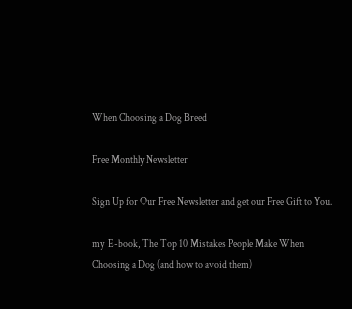When Choosing a Dog Breed

Free Monthly Newsletter

Sign Up for Our Free Newsletter and get our Free Gift to You.

my  E-book, The Top 10 Mistakes People Make When Choosing a Dog (and how to avoid them)